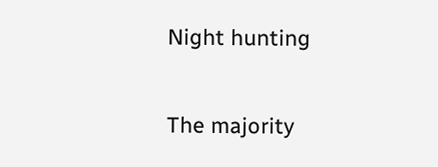Night hunting

The majority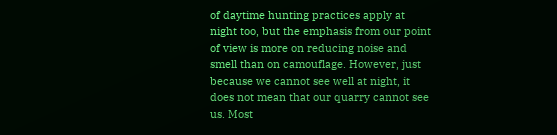of daytime hunting practices apply at night too, but the emphasis from our point of view is more on reducing noise and smell than on camouflage. However, just because we cannot see well at night, it does not mean that our quarry cannot see us. Most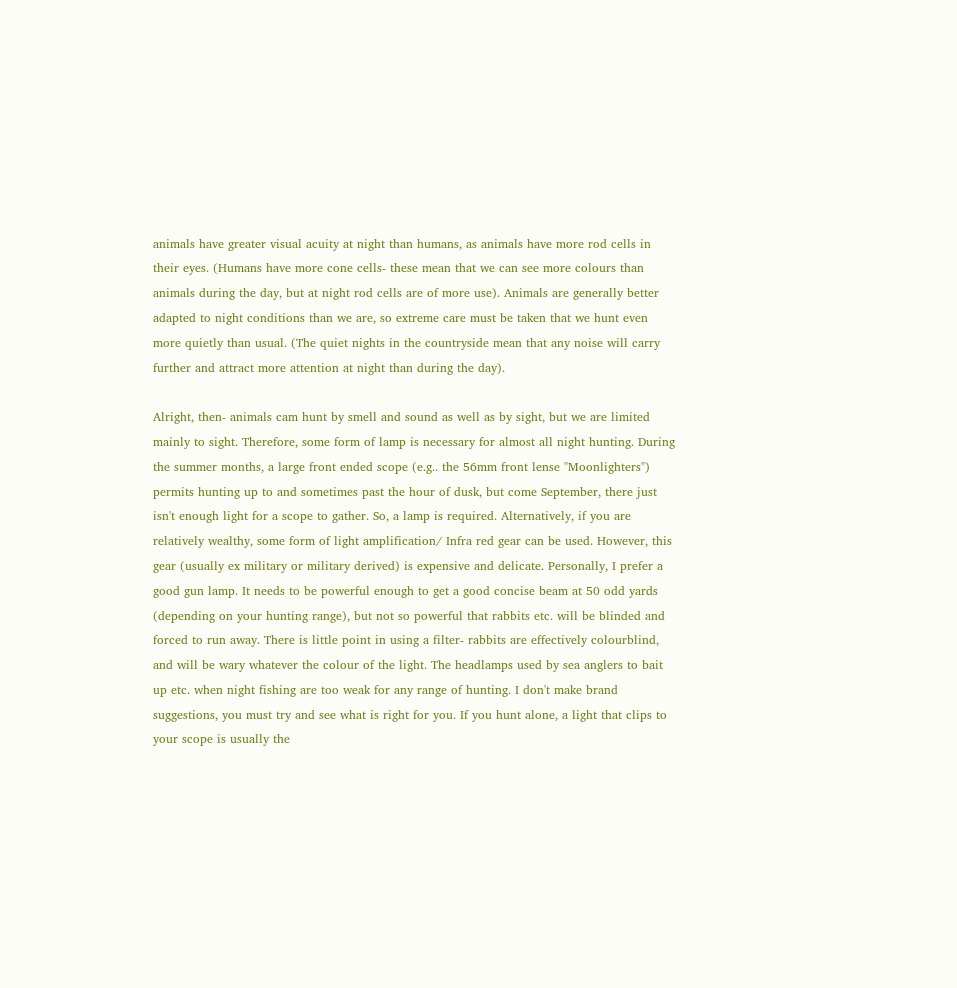animals have greater visual acuity at night than humans, as animals have more rod cells in their eyes. (Humans have more cone cells- these mean that we can see more colours than animals during the day, but at night rod cells are of more use). Animals are generally better adapted to night conditions than we are, so extreme care must be taken that we hunt even more quietly than usual. (The quiet nights in the countryside mean that any noise will carry further and attract more attention at night than during the day).

Alright, then- animals cam hunt by smell and sound as well as by sight, but we are limited mainly to sight. Therefore, some form of lamp is necessary for almost all night hunting. During the summer months, a large front ended scope (e.g.. the 56mm front lense "Moonlighters") permits hunting up to and sometimes past the hour of dusk, but come September, there just isn't enough light for a scope to gather. So, a lamp is required. Alternatively, if you are relatively wealthy, some form of light amplification/ Infra red gear can be used. However, this gear (usually ex military or military derived) is expensive and delicate. Personally, I prefer a good gun lamp. It needs to be powerful enough to get a good concise beam at 50 odd yards (depending on your hunting range), but not so powerful that rabbits etc. will be blinded and forced to run away. There is little point in using a filter- rabbits are effectively colourblind, and will be wary whatever the colour of the light. The headlamps used by sea anglers to bait up etc. when night fishing are too weak for any range of hunting. I don't make brand suggestions, you must try and see what is right for you. If you hunt alone, a light that clips to your scope is usually the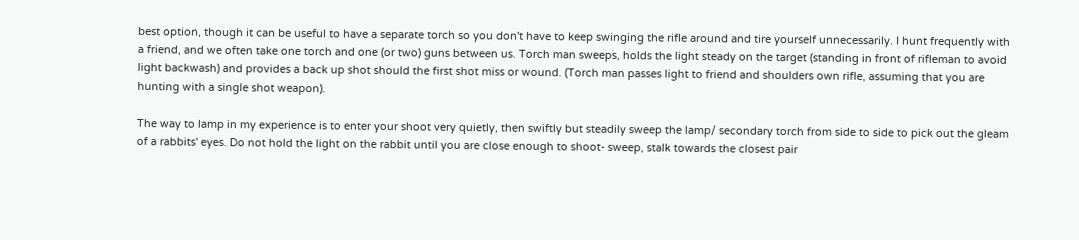best option, though it can be useful to have a separate torch so you don't have to keep swinging the rifle around and tire yourself unnecessarily. I hunt frequently with a friend, and we often take one torch and one (or two) guns between us. Torch man sweeps, holds the light steady on the target (standing in front of rifleman to avoid light backwash) and provides a back up shot should the first shot miss or wound. (Torch man passes light to friend and shoulders own rifle, assuming that you are hunting with a single shot weapon).

The way to lamp in my experience is to enter your shoot very quietly, then swiftly but steadily sweep the lamp/ secondary torch from side to side to pick out the gleam of a rabbits' eyes. Do not hold the light on the rabbit until you are close enough to shoot- sweep, stalk towards the closest pair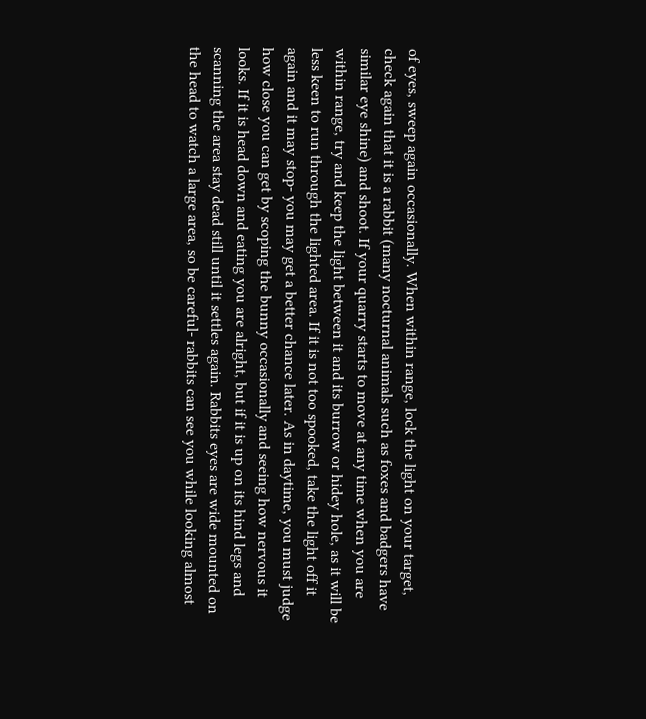of eyes, sweep again occasionally. When within range, lock the light on your target, check again that it is a rabbit (many nocturnal animals such as foxes and badgers have similar eye shine) and shoot. If your quarry starts to move at any time when you are within range, try and keep the light between it and its burrow or hidey hole, as it will be less keen to run through the lighted area. If it is not too spooked, take the light off it again and it may stop- you may get a better chance later. As in daytime, you must judge how close you can get by scoping the bunny occasionally and seeing how nervous it looks. If it is head down and eating you are alright, but if it is up on its hind legs and scanning the area stay dead still until it settles again. Rabbits eyes are wide mounted on the head to watch a large area, so be careful- rabbits can see you while looking almost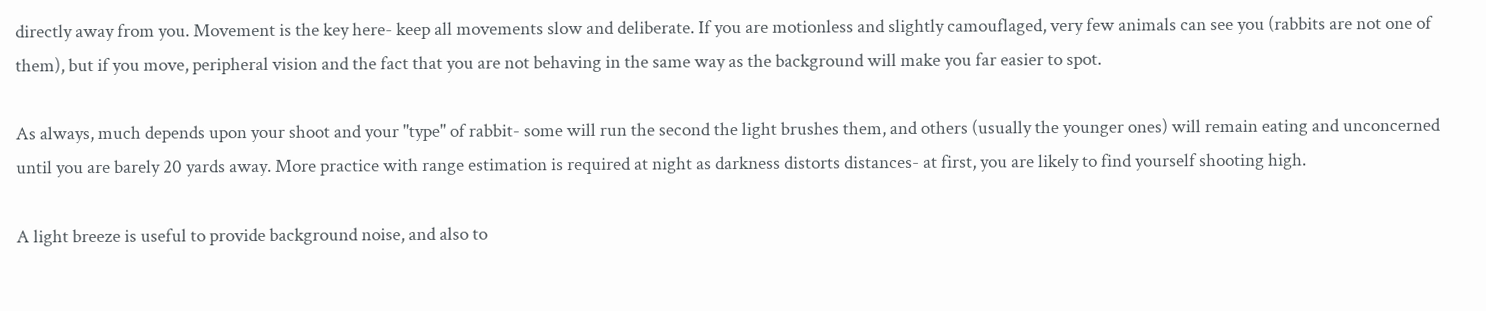directly away from you. Movement is the key here- keep all movements slow and deliberate. If you are motionless and slightly camouflaged, very few animals can see you (rabbits are not one of them), but if you move, peripheral vision and the fact that you are not behaving in the same way as the background will make you far easier to spot.

As always, much depends upon your shoot and your "type" of rabbit- some will run the second the light brushes them, and others (usually the younger ones) will remain eating and unconcerned until you are barely 20 yards away. More practice with range estimation is required at night as darkness distorts distances- at first, you are likely to find yourself shooting high.

A light breeze is useful to provide background noise, and also to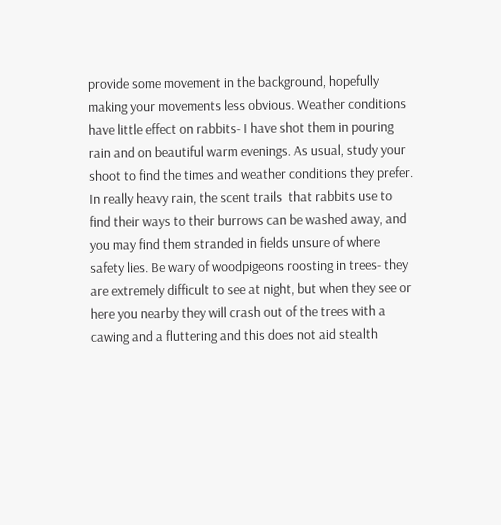provide some movement in the background, hopefully making your movements less obvious. Weather conditions have little effect on rabbits- I have shot them in pouring rain and on beautiful warm evenings. As usual, study your shoot to find the times and weather conditions they prefer. In really heavy rain, the scent trails  that rabbits use to find their ways to their burrows can be washed away, and you may find them stranded in fields unsure of where safety lies. Be wary of woodpigeons roosting in trees- they are extremely difficult to see at night, but when they see or here you nearby they will crash out of the trees with a cawing and a fluttering and this does not aid stealth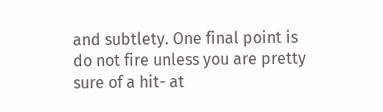and subtlety. One final point is do not fire unless you are pretty sure of a hit- at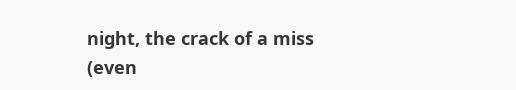night, the crack of a miss (even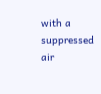with a suppressed air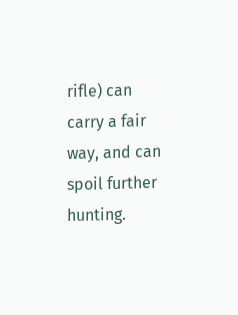rifle) can carry a fair way, and can spoil further hunting.